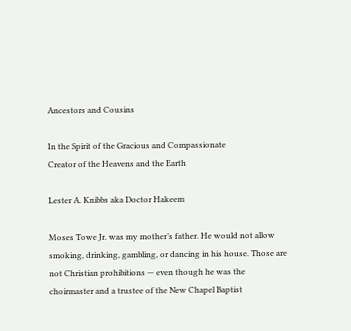Ancestors and Cousins

In the Spirit of the Gracious and Compassionate
Creator of the Heavens and the Earth

Lester A. Knibbs aka Doctor Hakeem

Moses Towe Jr. was my mother’s father. He would not allow smoking, drinking, gambling, or dancing in his house. Those are not Christian prohibitions — even though he was the choirmaster and a trustee of the New Chapel Baptist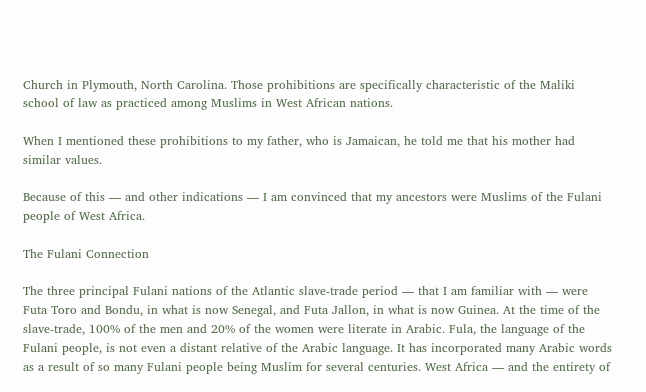Church in Plymouth, North Carolina. Those prohibitions are specifically characteristic of the Maliki school of law as practiced among Muslims in West African nations.

When I mentioned these prohibitions to my father, who is Jamaican, he told me that his mother had similar values.

Because of this — and other indications — I am convinced that my ancestors were Muslims of the Fulani people of West Africa.

The Fulani Connection

The three principal Fulani nations of the Atlantic slave-trade period — that I am familiar with — were Futa Toro and Bondu, in what is now Senegal, and Futa Jallon, in what is now Guinea. At the time of the slave-trade, 100% of the men and 20% of the women were literate in Arabic. Fula, the language of the Fulani people, is not even a distant relative of the Arabic language. It has incorporated many Arabic words as a result of so many Fulani people being Muslim for several centuries. West Africa — and the entirety of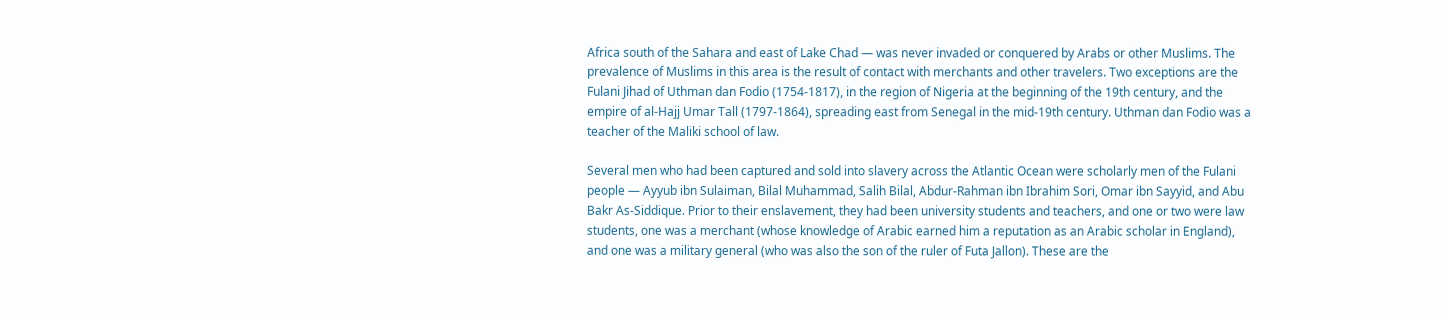Africa south of the Sahara and east of Lake Chad — was never invaded or conquered by Arabs or other Muslims. The prevalence of Muslims in this area is the result of contact with merchants and other travelers. Two exceptions are the Fulani Jihad of Uthman dan Fodio (1754-1817), in the region of Nigeria at the beginning of the 19th century, and the empire of al-Hajj Umar Tall (1797-1864), spreading east from Senegal in the mid-19th century. Uthman dan Fodio was a teacher of the Maliki school of law.

Several men who had been captured and sold into slavery across the Atlantic Ocean were scholarly men of the Fulani people — Ayyub ibn Sulaiman, Bilal Muhammad, Salih Bilal, Abdur-Rahman ibn Ibrahim Sori, Omar ibn Sayyid, and Abu Bakr As-Siddique. Prior to their enslavement, they had been university students and teachers, and one or two were law students, one was a merchant (whose knowledge of Arabic earned him a reputation as an Arabic scholar in England), and one was a military general (who was also the son of the ruler of Futa Jallon). These are the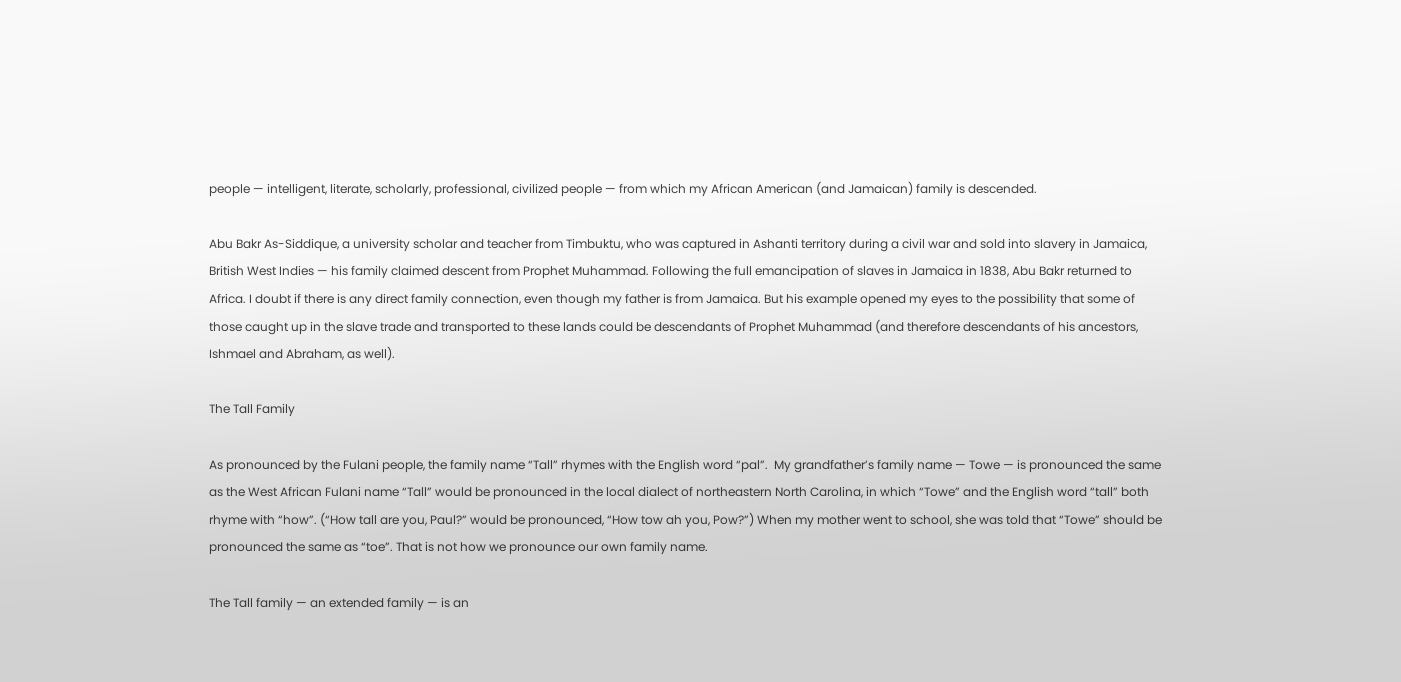people — intelligent, literate, scholarly, professional, civilized people — from which my African American (and Jamaican) family is descended.

Abu Bakr As-Siddique, a university scholar and teacher from Timbuktu, who was captured in Ashanti territory during a civil war and sold into slavery in Jamaica, British West Indies — his family claimed descent from Prophet Muhammad. Following the full emancipation of slaves in Jamaica in 1838, Abu Bakr returned to Africa. I doubt if there is any direct family connection, even though my father is from Jamaica. But his example opened my eyes to the possibility that some of those caught up in the slave trade and transported to these lands could be descendants of Prophet Muhammad (and therefore descendants of his ancestors, Ishmael and Abraham, as well).

The Tall Family

As pronounced by the Fulani people, the family name “Tall” rhymes with the English word “pal”.  My grandfather’s family name — Towe — is pronounced the same as the West African Fulani name “Tall” would be pronounced in the local dialect of northeastern North Carolina, in which “Towe” and the English word “tall” both rhyme with “how”. (“How tall are you, Paul?” would be pronounced, “How tow ah you, Pow?”) When my mother went to school, she was told that “Towe” should be pronounced the same as “toe”. That is not how we pronounce our own family name.

The Tall family — an extended family — is an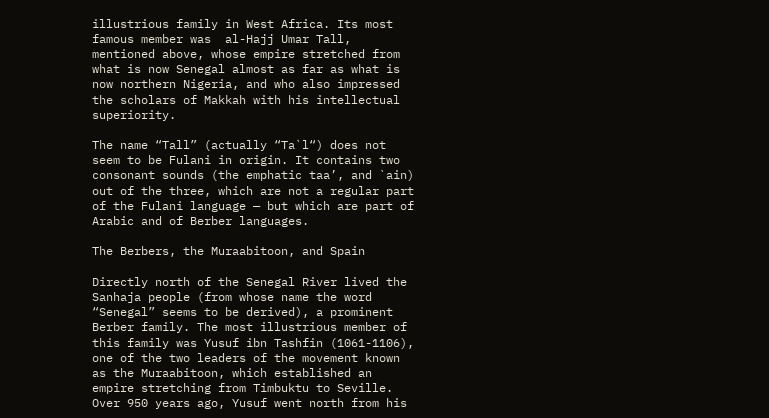illustrious family in West Africa. Its most famous member was  al-Hajj Umar Tall, mentioned above, whose empire stretched from what is now Senegal almost as far as what is now northern Nigeria, and who also impressed the scholars of Makkah with his intellectual superiority.

The name “Tall” (actually “Ta`l“) does not seem to be Fulani in origin. It contains two consonant sounds (the emphatic taa’, and `ain) out of the three, which are not a regular part of the Fulani language — but which are part of Arabic and of Berber languages.

The Berbers, the Muraabitoon, and Spain

Directly north of the Senegal River lived the Sanhaja people (from whose name the word “Senegal” seems to be derived), a prominent Berber family. The most illustrious member of this family was Yusuf ibn Tashfin (1061-1106), one of the two leaders of the movement known as the Muraabitoon, which established an empire stretching from Timbuktu to Seville. Over 950 years ago, Yusuf went north from his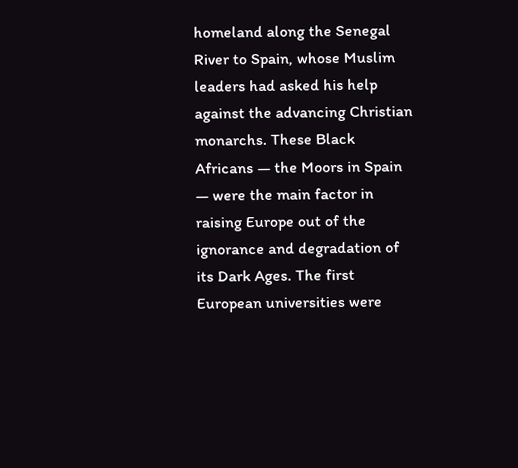homeland along the Senegal River to Spain, whose Muslim leaders had asked his help against the advancing Christian monarchs. These Black Africans — the Moors in Spain — were the main factor in raising Europe out of the ignorance and degradation of its Dark Ages. The first European universities were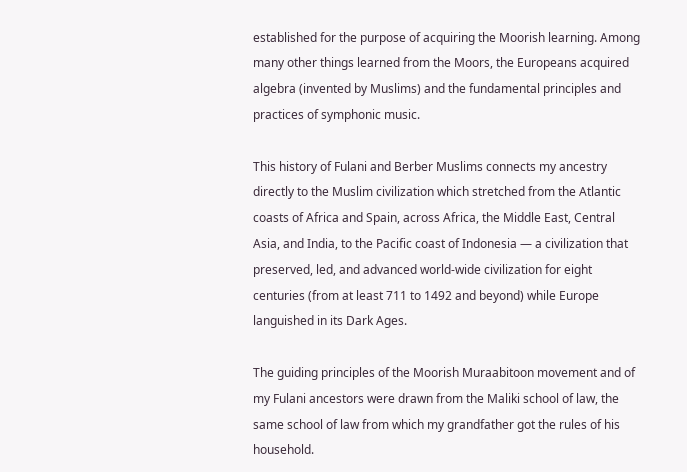established for the purpose of acquiring the Moorish learning. Among many other things learned from the Moors, the Europeans acquired algebra (invented by Muslims) and the fundamental principles and practices of symphonic music.

This history of Fulani and Berber Muslims connects my ancestry directly to the Muslim civilization which stretched from the Atlantic coasts of Africa and Spain, across Africa, the Middle East, Central Asia, and India, to the Pacific coast of Indonesia — a civilization that preserved, led, and advanced world-wide civilization for eight centuries (from at least 711 to 1492 and beyond) while Europe languished in its Dark Ages.

The guiding principles of the Moorish Muraabitoon movement and of my Fulani ancestors were drawn from the Maliki school of law, the same school of law from which my grandfather got the rules of his household.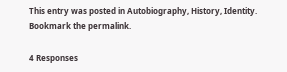This entry was posted in Autobiography, History, Identity. Bookmark the permalink.

4 Responses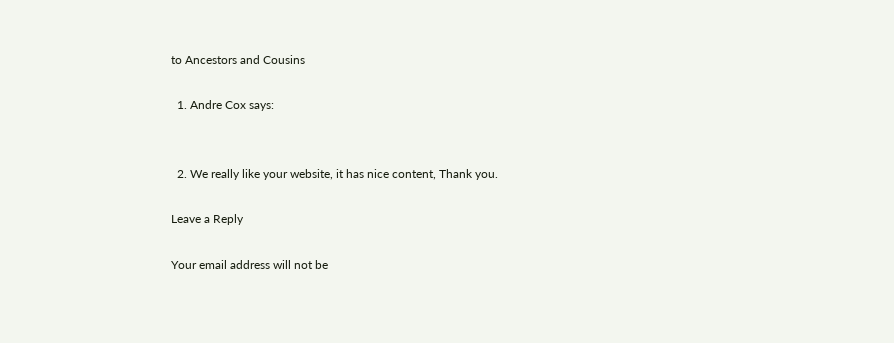to Ancestors and Cousins

  1. Andre Cox says:


  2. We really like your website, it has nice content, Thank you.

Leave a Reply

Your email address will not be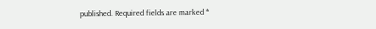published. Required fields are marked *